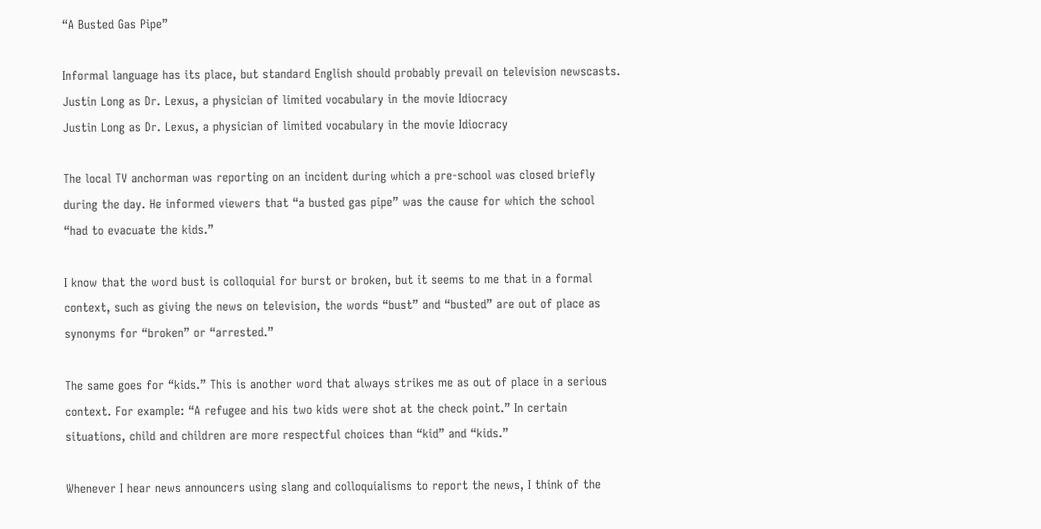“A Busted Gas Pipe”

Informal language has its place, but standard English should probably prevail on television newscasts.
Justin Long as Dr. Lexus, a physician of limited vocabulary in the movie Idiocracy
Justin Long as Dr. Lexus, a physician of limited vocabulary in the movie Idiocracy

The local TV anchorman was reporting on an incident during which a pre-school was closed briefly during the day. He informed viewers that “a busted gas pipe” was the cause for which the school “had to evacuate the kids.”

I know that the word bust is colloquial for burst or broken, but it seems to me that in a formal context, such as giving the news on television, the words “bust” and “busted” are out of place as synonyms for “broken” or “arrested.”

The same goes for “kids.” This is another word that always strikes me as out of place in a serious context. For example: “A refugee and his two kids were shot at the check point.” In certain situations, child and children are more respectful choices than “kid” and “kids.”

Whenever I hear news announcers using slang and colloquialisms to report the news, I think of the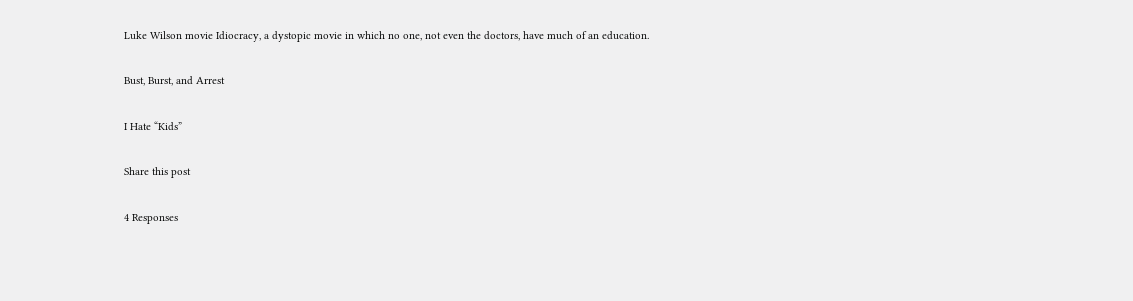Luke Wilson movie Idiocracy, a dystopic movie in which no one, not even the doctors, have much of an education.

Bust, Burst, and Arrest

I Hate “Kids”

Share this post

4 Responses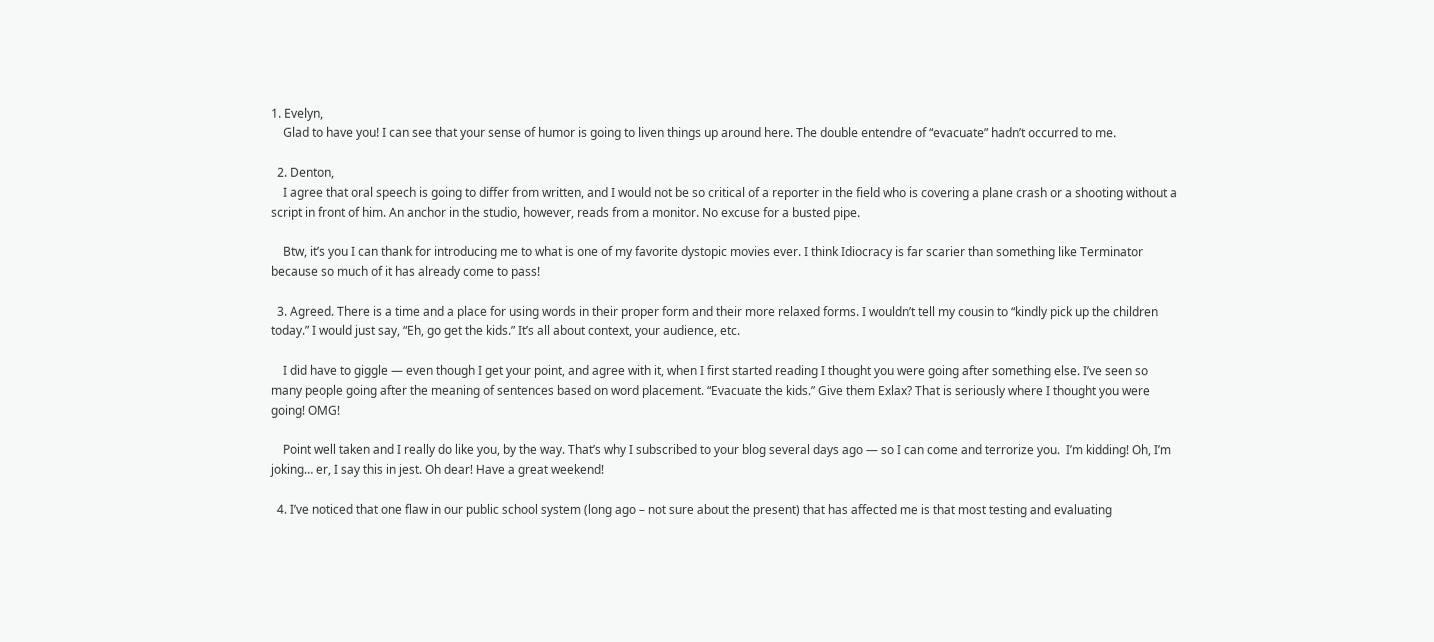1. Evelyn,
    Glad to have you! I can see that your sense of humor is going to liven things up around here. The double entendre of “evacuate” hadn’t occurred to me.

  2. Denton,
    I agree that oral speech is going to differ from written, and I would not be so critical of a reporter in the field who is covering a plane crash or a shooting without a script in front of him. An anchor in the studio, however, reads from a monitor. No excuse for a busted pipe.

    Btw, it’s you I can thank for introducing me to what is one of my favorite dystopic movies ever. I think Idiocracy is far scarier than something like Terminator because so much of it has already come to pass!

  3. Agreed. There is a time and a place for using words in their proper form and their more relaxed forms. I wouldn’t tell my cousin to “kindly pick up the children today.” I would just say, “Eh, go get the kids.” It’s all about context, your audience, etc.

    I did have to giggle — even though I get your point, and agree with it, when I first started reading I thought you were going after something else. I’ve seen so many people going after the meaning of sentences based on word placement. “Evacuate the kids.” Give them Exlax? That is seriously where I thought you were going! OMG!

    Point well taken and I really do like you, by the way. That’s why I subscribed to your blog several days ago — so I can come and terrorize you.  I’m kidding! Oh, I’m joking… er, I say this in jest. Oh dear! Have a great weekend!

  4. I’ve noticed that one flaw in our public school system (long ago – not sure about the present) that has affected me is that most testing and evaluating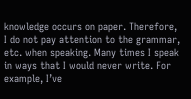knowledge occurs on paper. Therefore, I do not pay attention to the grammar, etc. when speaking. Many times I speak in ways that I would never write. For example, I’ve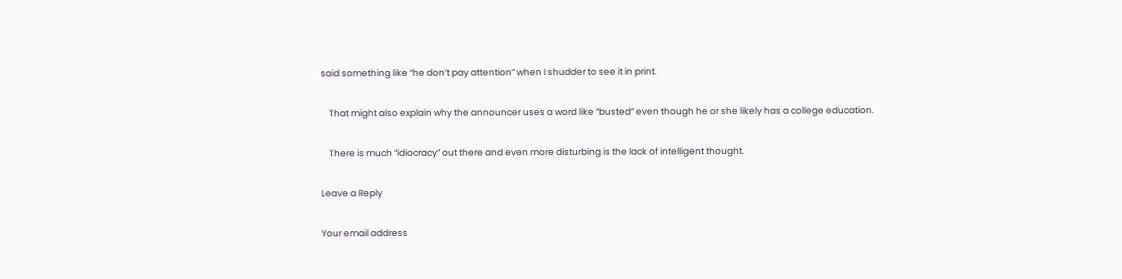said something like “he don’t pay attention” when I shudder to see it in print.

    That might also explain why the announcer uses a word like “busted” even though he or she likely has a college education.

    There is much “idiocracy” out there and even more disturbing is the lack of intelligent thought.

Leave a Reply

Your email address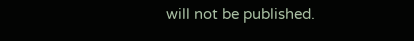will not be published.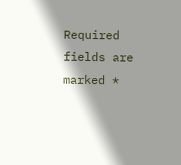Required fields are marked *